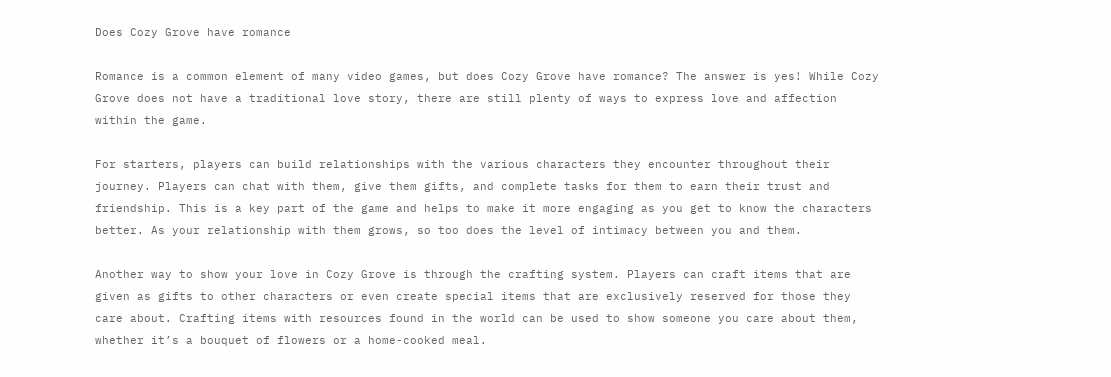Does Cozy Grove have romance

Romance is a common element of many video games, but does Cozy Grove have romance? The answer is yes! While Cozy Grove does not have a traditional love story, there are still plenty of ways to express love and affection within the game.

For starters, players can build relationships with the various characters they encounter throughout their journey. Players can chat with them, give them gifts, and complete tasks for them to earn their trust and friendship. This is a key part of the game and helps to make it more engaging as you get to know the characters better. As your relationship with them grows, so too does the level of intimacy between you and them.

Another way to show your love in Cozy Grove is through the crafting system. Players can craft items that are given as gifts to other characters or even create special items that are exclusively reserved for those they care about. Crafting items with resources found in the world can be used to show someone you care about them, whether it’s a bouquet of flowers or a home-cooked meal.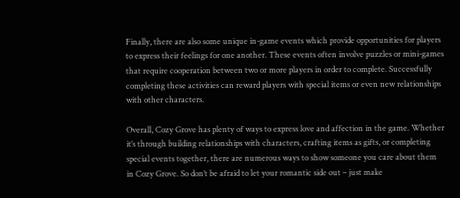Finally, there are also some unique in-game events which provide opportunities for players to express their feelings for one another. These events often involve puzzles or mini-games that require cooperation between two or more players in order to complete. Successfully completing these activities can reward players with special items or even new relationships with other characters.

Overall, Cozy Grove has plenty of ways to express love and affection in the game. Whether it’s through building relationships with characters, crafting items as gifts, or completing special events together, there are numerous ways to show someone you care about them in Cozy Grove. So don’t be afraid to let your romantic side out – just make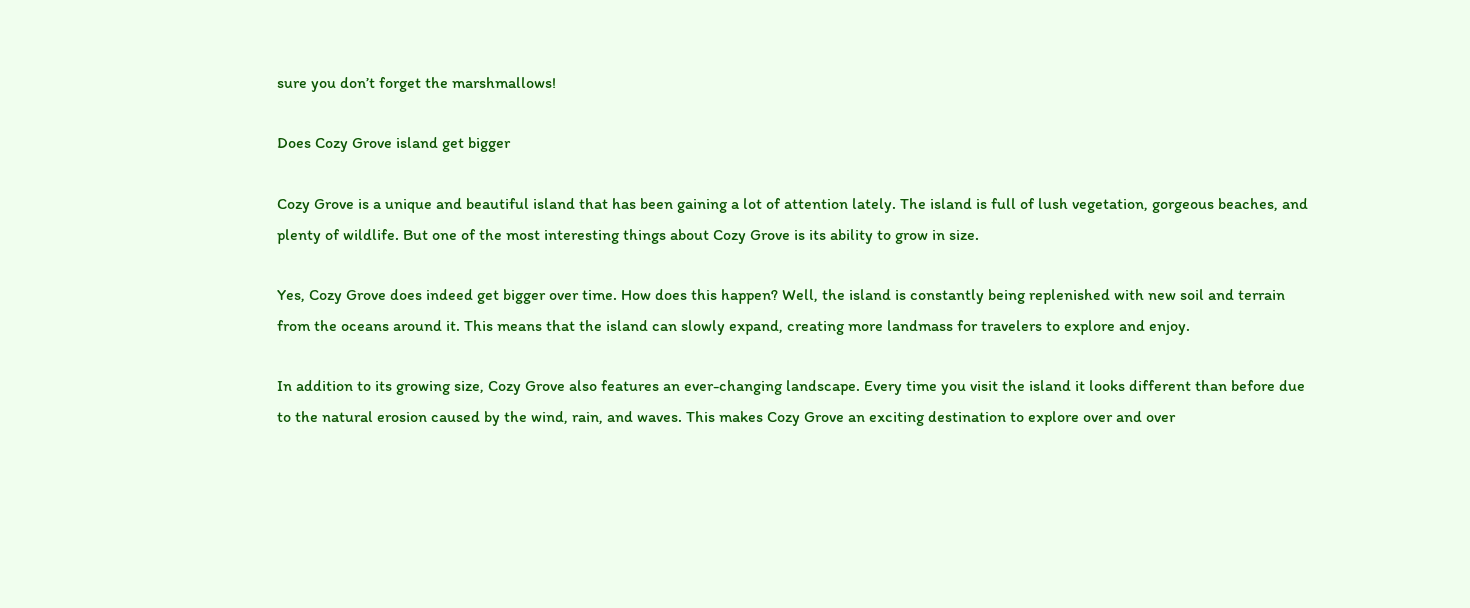sure you don’t forget the marshmallows!

Does Cozy Grove island get bigger

Cozy Grove is a unique and beautiful island that has been gaining a lot of attention lately. The island is full of lush vegetation, gorgeous beaches, and plenty of wildlife. But one of the most interesting things about Cozy Grove is its ability to grow in size.

Yes, Cozy Grove does indeed get bigger over time. How does this happen? Well, the island is constantly being replenished with new soil and terrain from the oceans around it. This means that the island can slowly expand, creating more landmass for travelers to explore and enjoy.

In addition to its growing size, Cozy Grove also features an ever-changing landscape. Every time you visit the island it looks different than before due to the natural erosion caused by the wind, rain, and waves. This makes Cozy Grove an exciting destination to explore over and over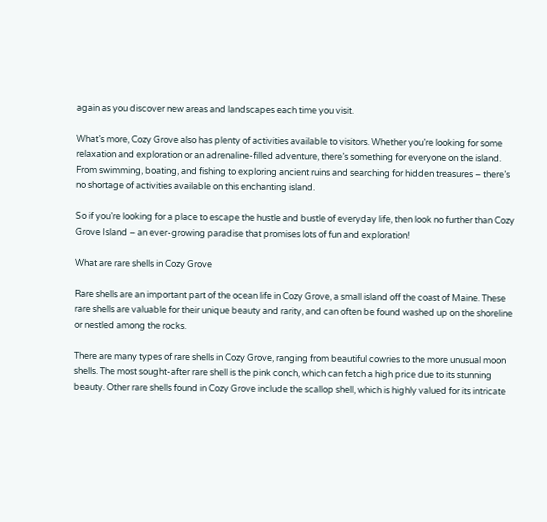again as you discover new areas and landscapes each time you visit.

What’s more, Cozy Grove also has plenty of activities available to visitors. Whether you’re looking for some relaxation and exploration or an adrenaline-filled adventure, there’s something for everyone on the island. From swimming, boating, and fishing to exploring ancient ruins and searching for hidden treasures – there’s no shortage of activities available on this enchanting island.

So if you’re looking for a place to escape the hustle and bustle of everyday life, then look no further than Cozy Grove Island – an ever-growing paradise that promises lots of fun and exploration!

What are rare shells in Cozy Grove

Rare shells are an important part of the ocean life in Cozy Grove, a small island off the coast of Maine. These rare shells are valuable for their unique beauty and rarity, and can often be found washed up on the shoreline or nestled among the rocks.

There are many types of rare shells in Cozy Grove, ranging from beautiful cowries to the more unusual moon shells. The most sought-after rare shell is the pink conch, which can fetch a high price due to its stunning beauty. Other rare shells found in Cozy Grove include the scallop shell, which is highly valued for its intricate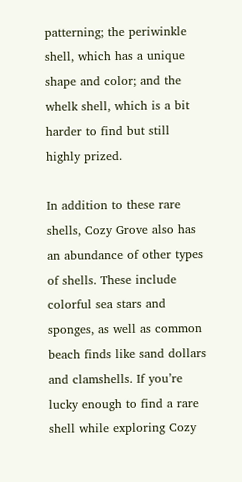patterning; the periwinkle shell, which has a unique shape and color; and the whelk shell, which is a bit harder to find but still highly prized.

In addition to these rare shells, Cozy Grove also has an abundance of other types of shells. These include colorful sea stars and sponges, as well as common beach finds like sand dollars and clamshells. If you’re lucky enough to find a rare shell while exploring Cozy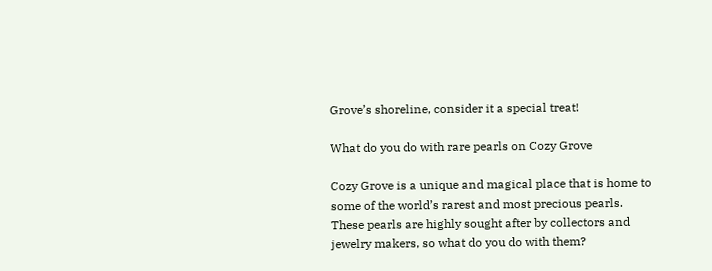Grove’s shoreline, consider it a special treat!

What do you do with rare pearls on Cozy Grove

Cozy Grove is a unique and magical place that is home to some of the world’s rarest and most precious pearls. These pearls are highly sought after by collectors and jewelry makers, so what do you do with them?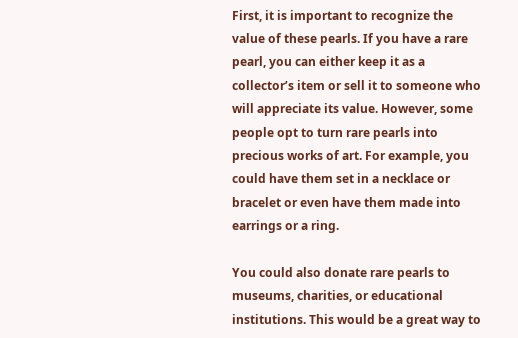First, it is important to recognize the value of these pearls. If you have a rare pearl, you can either keep it as a collector’s item or sell it to someone who will appreciate its value. However, some people opt to turn rare pearls into precious works of art. For example, you could have them set in a necklace or bracelet or even have them made into earrings or a ring.

You could also donate rare pearls to museums, charities, or educational institutions. This would be a great way to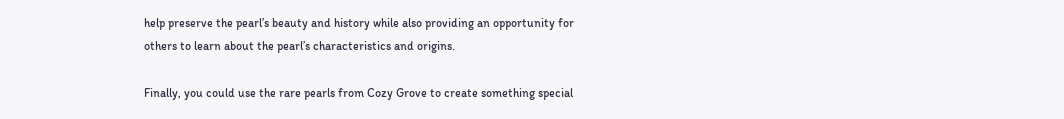help preserve the pearl’s beauty and history while also providing an opportunity for others to learn about the pearl’s characteristics and origins.

Finally, you could use the rare pearls from Cozy Grove to create something special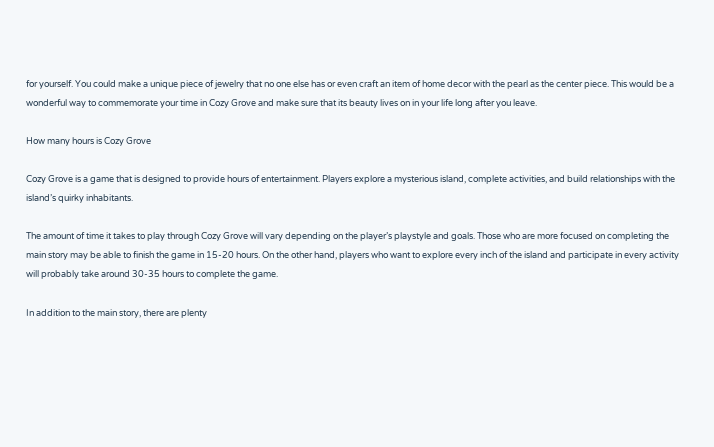for yourself. You could make a unique piece of jewelry that no one else has or even craft an item of home decor with the pearl as the center piece. This would be a wonderful way to commemorate your time in Cozy Grove and make sure that its beauty lives on in your life long after you leave.

How many hours is Cozy Grove

Cozy Grove is a game that is designed to provide hours of entertainment. Players explore a mysterious island, complete activities, and build relationships with the island’s quirky inhabitants.

The amount of time it takes to play through Cozy Grove will vary depending on the player’s playstyle and goals. Those who are more focused on completing the main story may be able to finish the game in 15-20 hours. On the other hand, players who want to explore every inch of the island and participate in every activity will probably take around 30-35 hours to complete the game.

In addition to the main story, there are plenty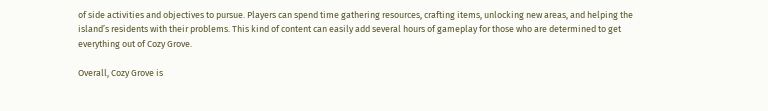of side activities and objectives to pursue. Players can spend time gathering resources, crafting items, unlocking new areas, and helping the island’s residents with their problems. This kind of content can easily add several hours of gameplay for those who are determined to get everything out of Cozy Grove.

Overall, Cozy Grove is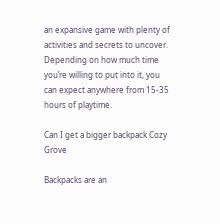an expansive game with plenty of activities and secrets to uncover. Depending on how much time you’re willing to put into it, you can expect anywhere from 15-35 hours of playtime.

Can I get a bigger backpack Cozy Grove

Backpacks are an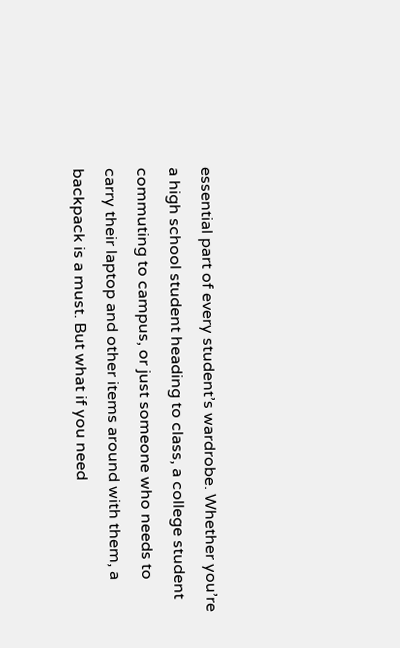essential part of every student’s wardrobe. Whether you’re a high school student heading to class, a college student commuting to campus, or just someone who needs to carry their laptop and other items around with them, a backpack is a must. But what if you need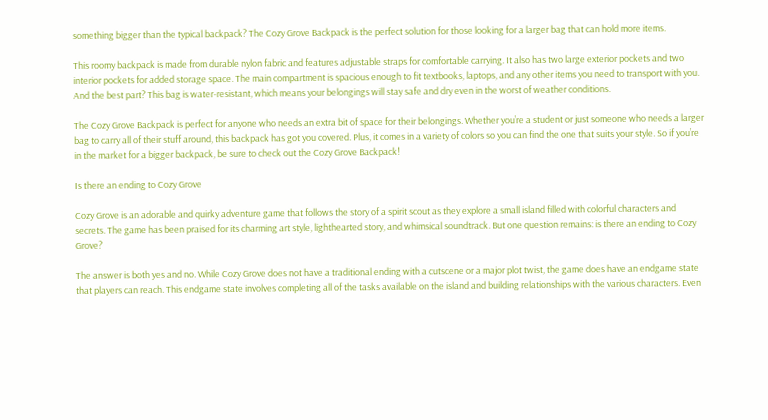something bigger than the typical backpack? The Cozy Grove Backpack is the perfect solution for those looking for a larger bag that can hold more items.

This roomy backpack is made from durable nylon fabric and features adjustable straps for comfortable carrying. It also has two large exterior pockets and two interior pockets for added storage space. The main compartment is spacious enough to fit textbooks, laptops, and any other items you need to transport with you. And the best part? This bag is water-resistant, which means your belongings will stay safe and dry even in the worst of weather conditions.

The Cozy Grove Backpack is perfect for anyone who needs an extra bit of space for their belongings. Whether you’re a student or just someone who needs a larger bag to carry all of their stuff around, this backpack has got you covered. Plus, it comes in a variety of colors so you can find the one that suits your style. So if you’re in the market for a bigger backpack, be sure to check out the Cozy Grove Backpack!

Is there an ending to Cozy Grove

Cozy Grove is an adorable and quirky adventure game that follows the story of a spirit scout as they explore a small island filled with colorful characters and secrets. The game has been praised for its charming art style, lighthearted story, and whimsical soundtrack. But one question remains: is there an ending to Cozy Grove?

The answer is both yes and no. While Cozy Grove does not have a traditional ending with a cutscene or a major plot twist, the game does have an endgame state that players can reach. This endgame state involves completing all of the tasks available on the island and building relationships with the various characters. Even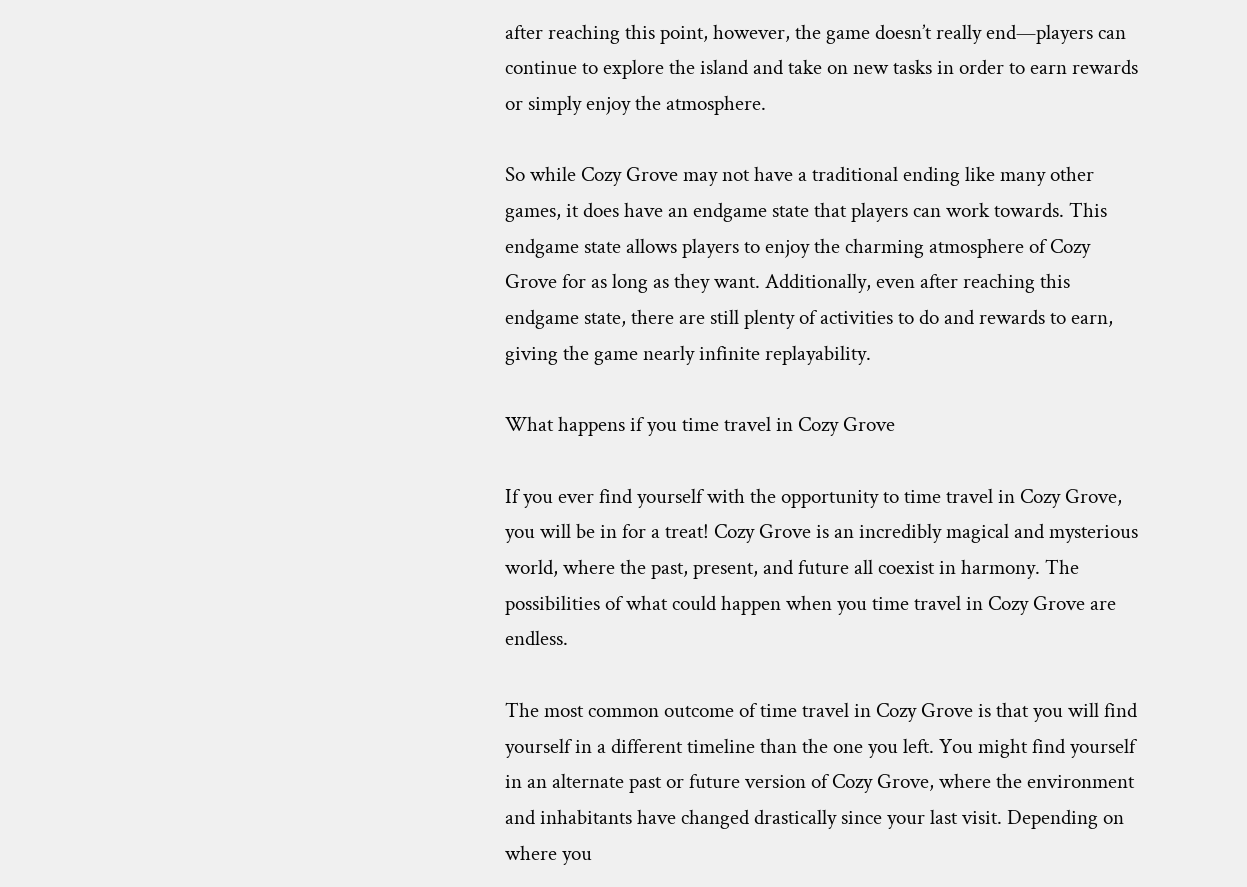after reaching this point, however, the game doesn’t really end—players can continue to explore the island and take on new tasks in order to earn rewards or simply enjoy the atmosphere.

So while Cozy Grove may not have a traditional ending like many other games, it does have an endgame state that players can work towards. This endgame state allows players to enjoy the charming atmosphere of Cozy Grove for as long as they want. Additionally, even after reaching this endgame state, there are still plenty of activities to do and rewards to earn, giving the game nearly infinite replayability.

What happens if you time travel in Cozy Grove

If you ever find yourself with the opportunity to time travel in Cozy Grove, you will be in for a treat! Cozy Grove is an incredibly magical and mysterious world, where the past, present, and future all coexist in harmony. The possibilities of what could happen when you time travel in Cozy Grove are endless.

The most common outcome of time travel in Cozy Grove is that you will find yourself in a different timeline than the one you left. You might find yourself in an alternate past or future version of Cozy Grove, where the environment and inhabitants have changed drastically since your last visit. Depending on where you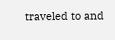traveled to and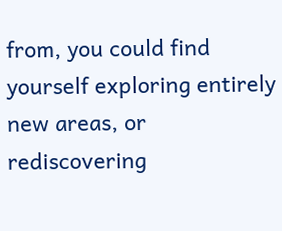from, you could find yourself exploring entirely new areas, or rediscovering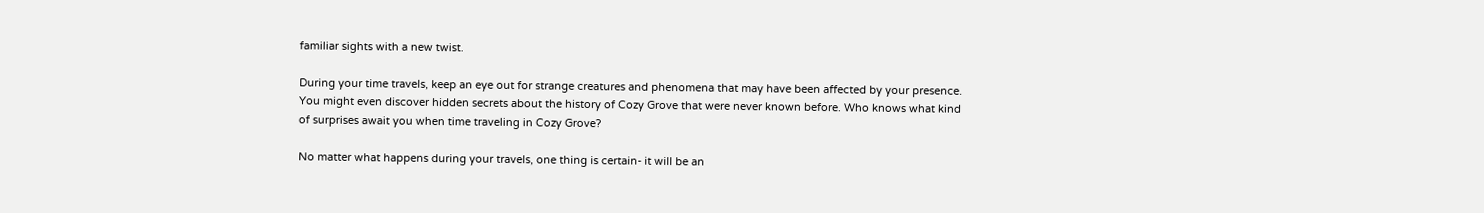familiar sights with a new twist.

During your time travels, keep an eye out for strange creatures and phenomena that may have been affected by your presence. You might even discover hidden secrets about the history of Cozy Grove that were never known before. Who knows what kind of surprises await you when time traveling in Cozy Grove?

No matter what happens during your travels, one thing is certain- it will be an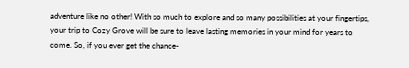adventure like no other! With so much to explore and so many possibilities at your fingertips, your trip to Cozy Grove will be sure to leave lasting memories in your mind for years to come. So, if you ever get the chance-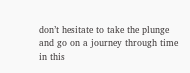don’t hesitate to take the plunge and go on a journey through time in this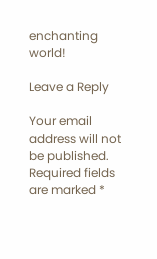enchanting world!

Leave a Reply

Your email address will not be published. Required fields are marked *